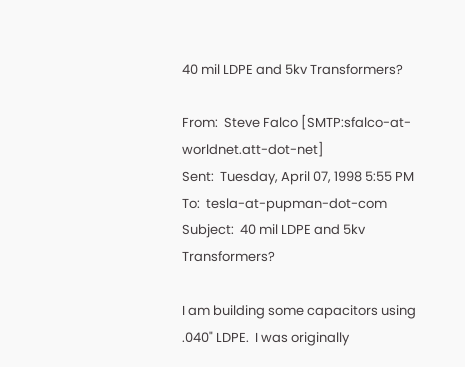40 mil LDPE and 5kv Transformers?

From:  Steve Falco [SMTP:sfalco-at-worldnet.att-dot-net]
Sent:  Tuesday, April 07, 1998 5:55 PM
To:  tesla-at-pupman-dot-com
Subject:  40 mil LDPE and 5kv Transformers?

I am building some capacitors using .040" LDPE.  I was originally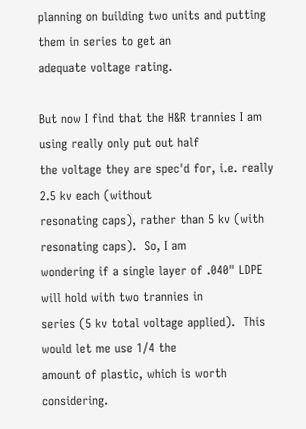planning on building two units and putting them in series to get an
adequate voltage rating.

But now I find that the H&R trannies I am using really only put out half
the voltage they are spec'd for, i.e. really 2.5 kv each (without
resonating caps), rather than 5 kv (with resonating caps).  So, I am
wondering if a single layer of .040" LDPE will hold with two trannies in
series (5 kv total voltage applied).  This would let me use 1/4 the
amount of plastic, which is worth considering.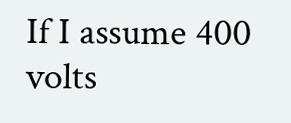If I assume 400 volts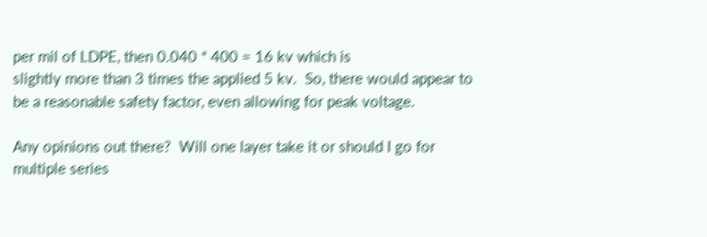per mil of LDPE, then 0.040 * 400 = 16 kv which is
slightly more than 3 times the applied 5 kv.  So, there would appear to
be a reasonable safety factor, even allowing for peak voltage.

Any opinions out there?  Will one layer take it or should I go for
multiple series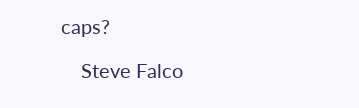caps?

    Steve Falco